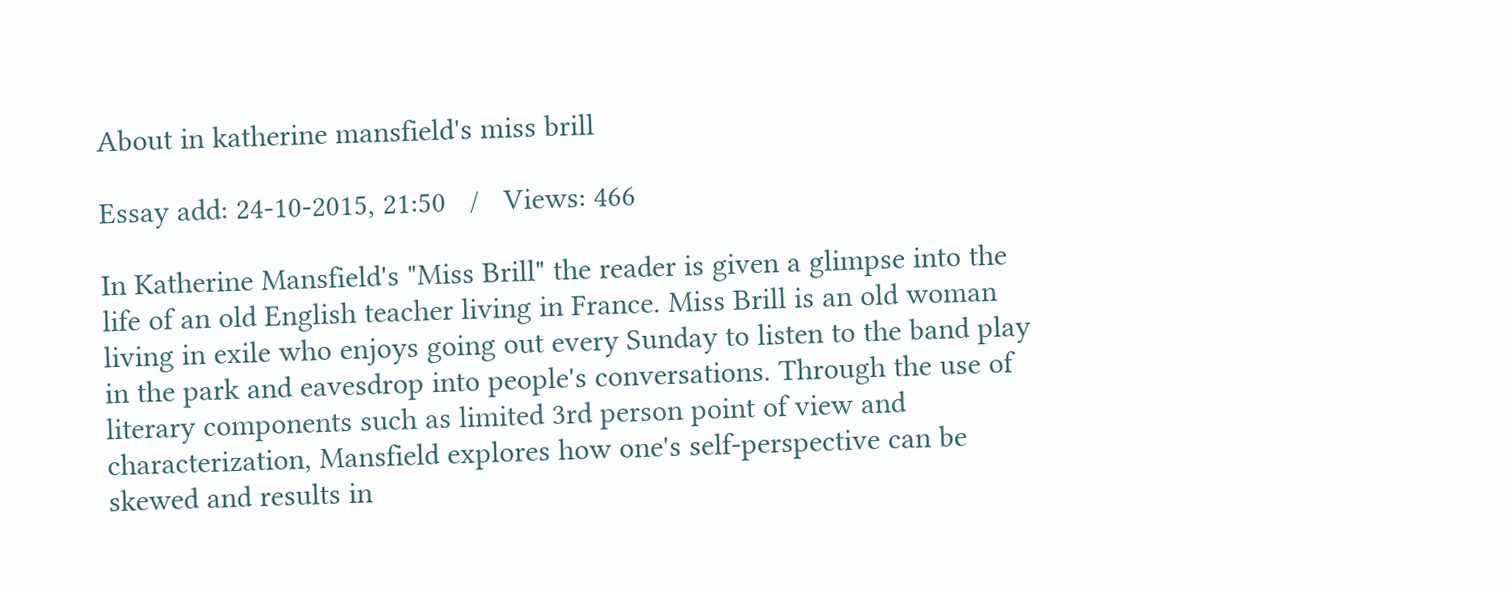About in katherine mansfield's miss brill

Essay add: 24-10-2015, 21:50   /   Views: 466

In Katherine Mansfield's "Miss Brill" the reader is given a glimpse into the life of an old English teacher living in France. Miss Brill is an old woman living in exile who enjoys going out every Sunday to listen to the band play in the park and eavesdrop into people's conversations. Through the use of literary components such as limited 3rd person point of view and characterization, Mansfield explores how one's self-perspective can be skewed and results in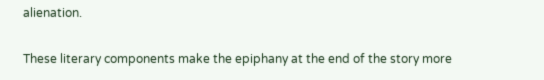alienation.

These literary components make the epiphany at the end of the story more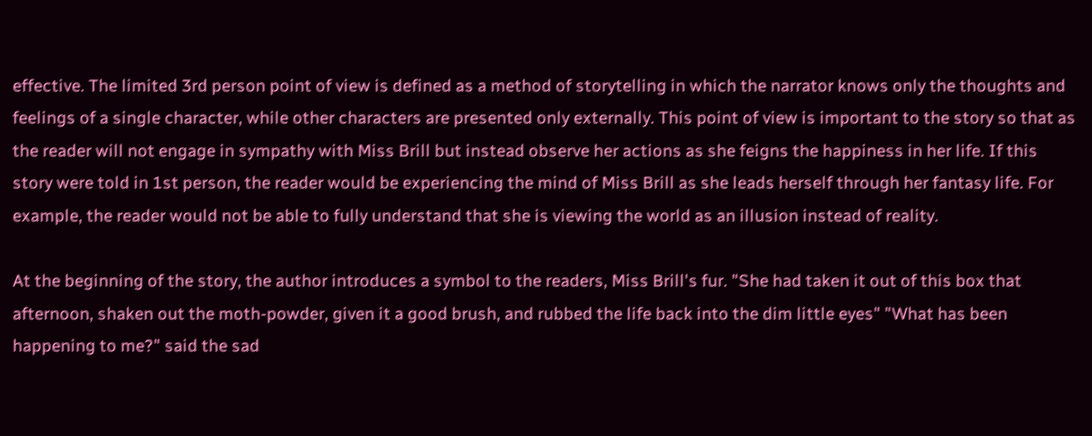effective. The limited 3rd person point of view is defined as a method of storytelling in which the narrator knows only the thoughts and feelings of a single character, while other characters are presented only externally. This point of view is important to the story so that as the reader will not engage in sympathy with Miss Brill but instead observe her actions as she feigns the happiness in her life. If this story were told in 1st person, the reader would be experiencing the mind of Miss Brill as she leads herself through her fantasy life. For example, the reader would not be able to fully understand that she is viewing the world as an illusion instead of reality.

At the beginning of the story, the author introduces a symbol to the readers, Miss Brill's fur. "She had taken it out of this box that afternoon, shaken out the moth-powder, given it a good brush, and rubbed the life back into the dim little eyes" "What has been happening to me?" said the sad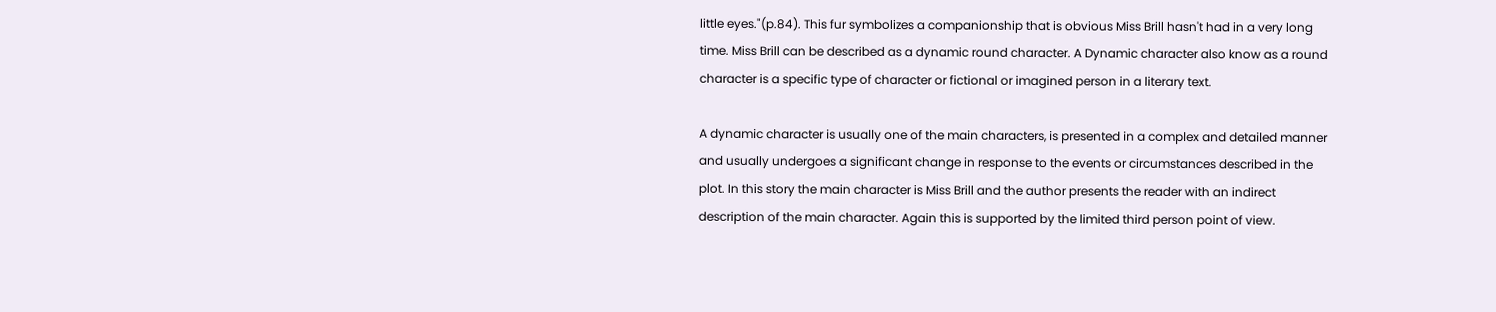little eyes."(p.84). This fur symbolizes a companionship that is obvious Miss Brill hasn't had in a very long time. Miss Brill can be described as a dynamic round character. A Dynamic character also know as a round character is a specific type of character or fictional or imagined person in a literary text.

A dynamic character is usually one of the main characters, is presented in a complex and detailed manner and usually undergoes a significant change in response to the events or circumstances described in the plot. In this story the main character is Miss Brill and the author presents the reader with an indirect description of the main character. Again this is supported by the limited third person point of view.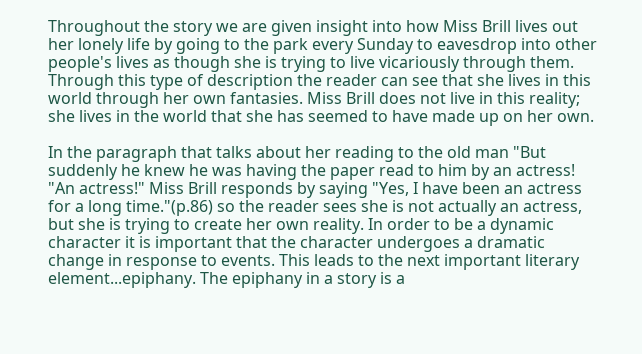Throughout the story we are given insight into how Miss Brill lives out her lonely life by going to the park every Sunday to eavesdrop into other people's lives as though she is trying to live vicariously through them. Through this type of description the reader can see that she lives in this world through her own fantasies. Miss Brill does not live in this reality; she lives in the world that she has seemed to have made up on her own.

In the paragraph that talks about her reading to the old man "But suddenly he knew he was having the paper read to him by an actress! "An actress!" Miss Brill responds by saying "Yes, I have been an actress for a long time."(p.86) so the reader sees she is not actually an actress, but she is trying to create her own reality. In order to be a dynamic character it is important that the character undergoes a dramatic change in response to events. This leads to the next important literary element...epiphany. The epiphany in a story is a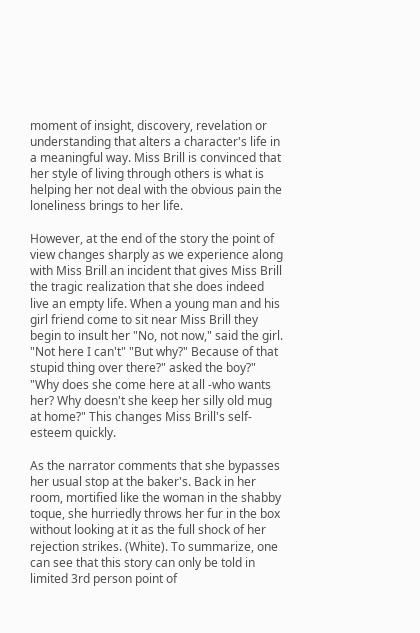moment of insight, discovery, revelation or understanding that alters a character's life in a meaningful way. Miss Brill is convinced that her style of living through others is what is helping her not deal with the obvious pain the loneliness brings to her life.

However, at the end of the story the point of view changes sharply as we experience along with Miss Brill an incident that gives Miss Brill the tragic realization that she does indeed live an empty life. When a young man and his girl friend come to sit near Miss Brill they begin to insult her "No, not now," said the girl. "Not here I can't" "But why?" Because of that stupid thing over there?" asked the boy?" "Why does she come here at all -who wants her? Why doesn't she keep her silly old mug at home?" This changes Miss Brill's self-esteem quickly.

As the narrator comments that she bypasses her usual stop at the baker's. Back in her room, mortified like the woman in the shabby toque, she hurriedly throws her fur in the box without looking at it as the full shock of her rejection strikes. (White). To summarize, one can see that this story can only be told in limited 3rd person point of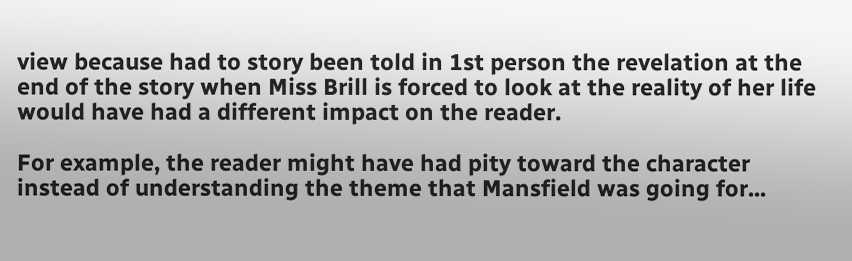view because had to story been told in 1st person the revelation at the end of the story when Miss Brill is forced to look at the reality of her life would have had a different impact on the reader.

For example, the reader might have had pity toward the character instead of understanding the theme that Mansfield was going for...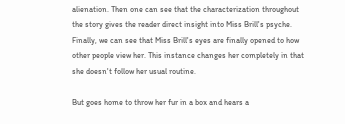alienation. Then one can see that the characterization throughout the story gives the reader direct insight into Miss Brill's psyche. Finally, we can see that Miss Brill's eyes are finally opened to how other people view her. This instance changes her completely in that she doesn't follow her usual routine.

But goes home to throw her fur in a box and hears a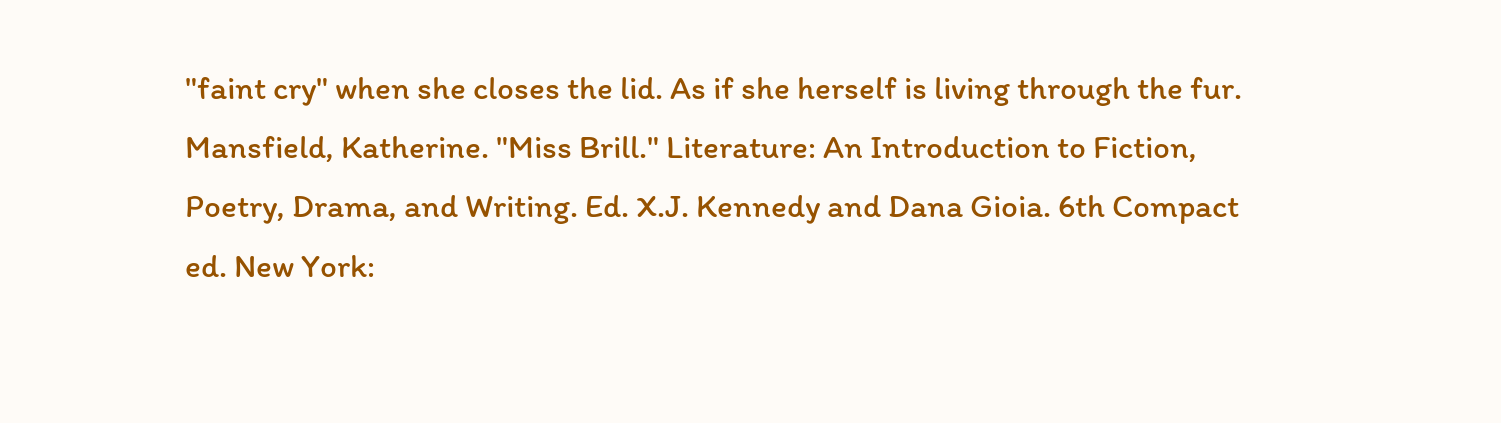"faint cry" when she closes the lid. As if she herself is living through the fur. Mansfield, Katherine. "Miss Brill." Literature: An Introduction to Fiction, Poetry, Drama, and Writing. Ed. X.J. Kennedy and Dana Gioia. 6th Compact ed. New York: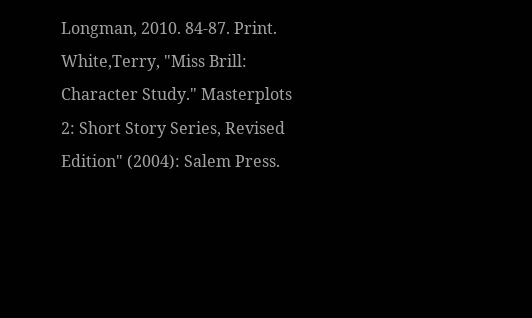Longman, 2010. 84-87. Print. White,Terry, "Miss Brill: Character Study." Masterplots 2: Short Story Series, Revised Edition" (2004): Salem Press.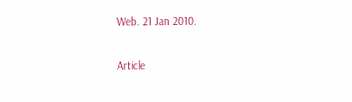Web. 21 Jan 2010.

Article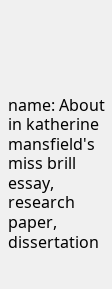name: About in katherine mansfield's miss brill essay, research paper, dissertation